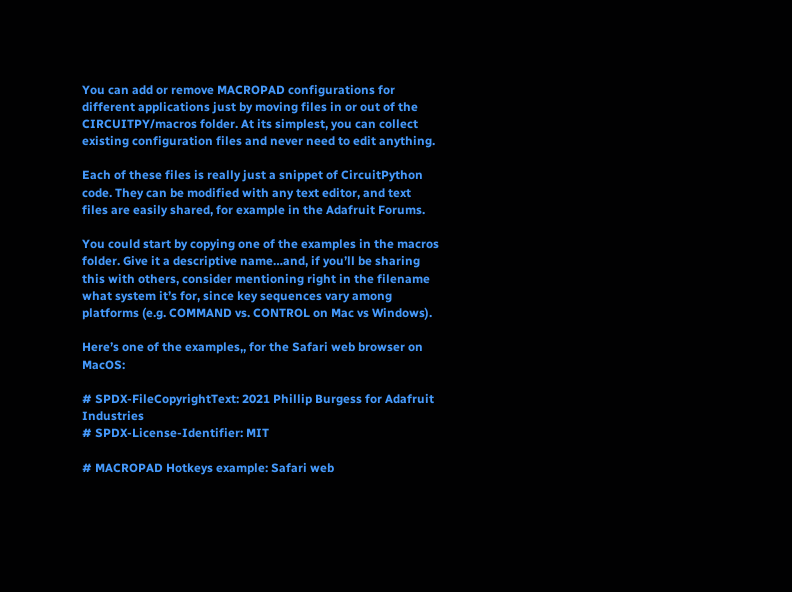You can add or remove MACROPAD configurations for different applications just by moving files in or out of the CIRCUITPY/macros folder. At its simplest, you can collect existing configuration files and never need to edit anything.

Each of these files is really just a snippet of CircuitPython code. They can be modified with any text editor, and text files are easily shared, for example in the Adafruit Forums.

You could start by copying one of the examples in the macros folder. Give it a descriptive name…and, if you’ll be sharing this with others, consider mentioning right in the filename what system it’s for, since key sequences vary among platforms (e.g. COMMAND vs. CONTROL on Mac vs Windows).

Here’s one of the examples,, for the Safari web browser on MacOS:

# SPDX-FileCopyrightText: 2021 Phillip Burgess for Adafruit Industries
# SPDX-License-Identifier: MIT

# MACROPAD Hotkeys example: Safari web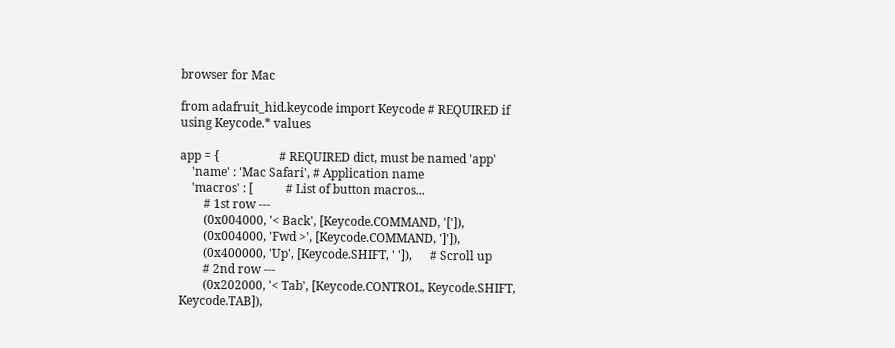browser for Mac

from adafruit_hid.keycode import Keycode # REQUIRED if using Keycode.* values

app = {                    # REQUIRED dict, must be named 'app'
    'name' : 'Mac Safari', # Application name
    'macros' : [           # List of button macros...
        # 1st row ---
        (0x004000, '< Back', [Keycode.COMMAND, '[']),
        (0x004000, 'Fwd >', [Keycode.COMMAND, ']']),
        (0x400000, 'Up', [Keycode.SHIFT, ' ']),      # Scroll up
        # 2nd row ---
        (0x202000, '< Tab', [Keycode.CONTROL, Keycode.SHIFT, Keycode.TAB]),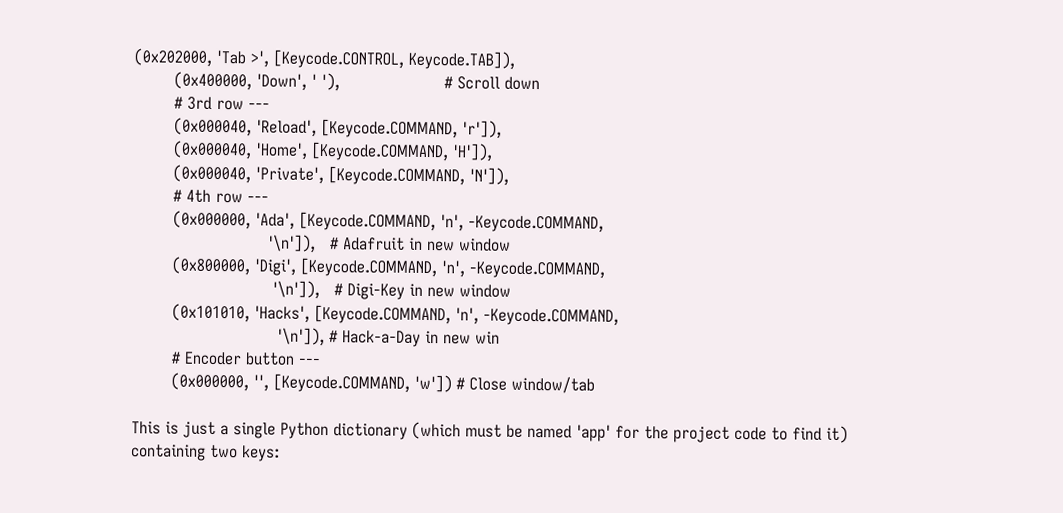(0x202000, 'Tab >', [Keycode.CONTROL, Keycode.TAB]),
        (0x400000, 'Down', ' '),                     # Scroll down
        # 3rd row ---
        (0x000040, 'Reload', [Keycode.COMMAND, 'r']),
        (0x000040, 'Home', [Keycode.COMMAND, 'H']),
        (0x000040, 'Private', [Keycode.COMMAND, 'N']),
        # 4th row ---
        (0x000000, 'Ada', [Keycode.COMMAND, 'n', -Keycode.COMMAND,
                           '\n']),   # Adafruit in new window
        (0x800000, 'Digi', [Keycode.COMMAND, 'n', -Keycode.COMMAND,
                            '\n']),   # Digi-Key in new window
        (0x101010, 'Hacks', [Keycode.COMMAND, 'n', -Keycode.COMMAND,
                             '\n']), # Hack-a-Day in new win
        # Encoder button ---
        (0x000000, '', [Keycode.COMMAND, 'w']) # Close window/tab

This is just a single Python dictionary (which must be named 'app' for the project code to find it) containing two keys: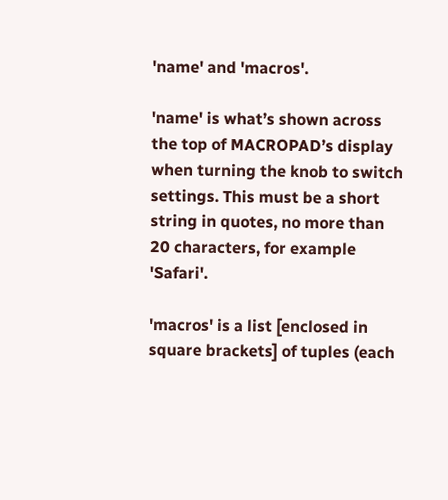'name' and 'macros'.

'name' is what’s shown across the top of MACROPAD’s display when turning the knob to switch settings. This must be a short string in quotes, no more than 20 characters, for example 'Safari'.

'macros' is a list [enclosed in square brackets] of tuples (each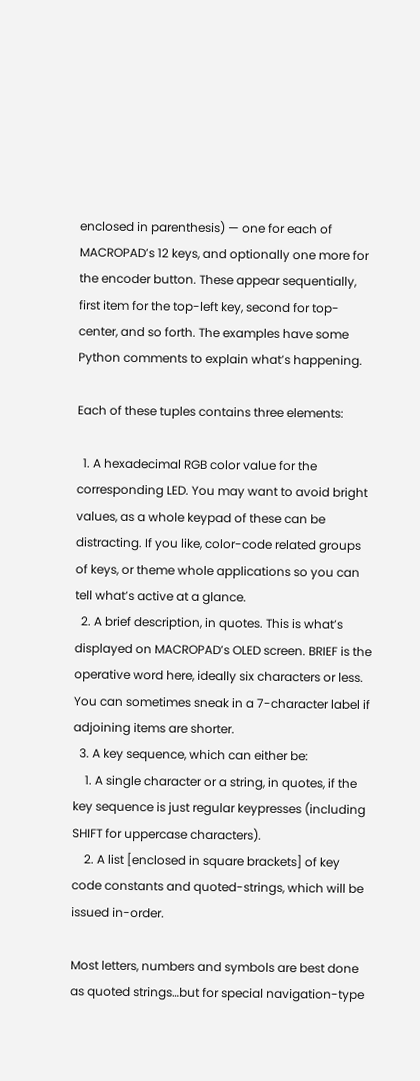enclosed in parenthesis) — one for each of MACROPAD’s 12 keys, and optionally one more for the encoder button. These appear sequentially, first item for the top-left key, second for top-center, and so forth. The examples have some Python comments to explain what’s happening.

Each of these tuples contains three elements:

  1. A hexadecimal RGB color value for the corresponding LED. You may want to avoid bright values, as a whole keypad of these can be distracting. If you like, color-code related groups of keys, or theme whole applications so you can tell what’s active at a glance.
  2. A brief description, in quotes. This is what’s displayed on MACROPAD’s OLED screen. BRIEF is the operative word here, ideally six characters or less. You can sometimes sneak in a 7-character label if adjoining items are shorter.
  3. A key sequence, which can either be:
    1. A single character or a string, in quotes, if the key sequence is just regular keypresses (including SHIFT for uppercase characters).
    2. A list [enclosed in square brackets] of key code constants and quoted-strings, which will be issued in-order.

Most letters, numbers and symbols are best done as quoted strings…but for special navigation-type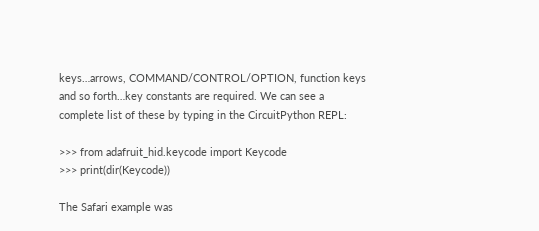keys…arrows, COMMAND/CONTROL/OPTION, function keys and so forth…key constants are required. We can see a complete list of these by typing in the CircuitPython REPL:

>>> from adafruit_hid.keycode import Keycode
>>> print(dir(Keycode))

The Safari example was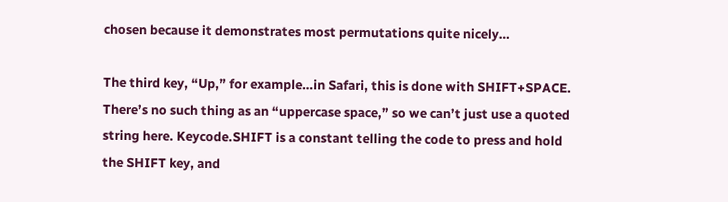chosen because it demonstrates most permutations quite nicely…

The third key, “Up,” for example…in Safari, this is done with SHIFT+SPACE. There’s no such thing as an “uppercase space,” so we can’t just use a quoted string here. Keycode.SHIFT is a constant telling the code to press and hold the SHIFT key, and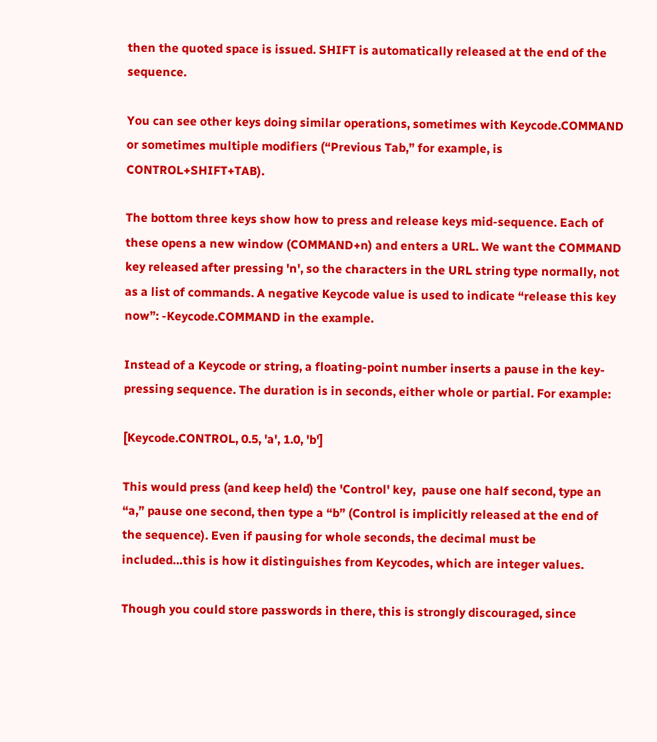then the quoted space is issued. SHIFT is automatically released at the end of the sequence.

You can see other keys doing similar operations, sometimes with Keycode.COMMAND or sometimes multiple modifiers (“Previous Tab,” for example, is CONTROL+SHIFT+TAB).

The bottom three keys show how to press and release keys mid-sequence. Each of these opens a new window (COMMAND+n) and enters a URL. We want the COMMAND key released after pressing 'n', so the characters in the URL string type normally, not as a list of commands. A negative Keycode value is used to indicate “release this key now”: -Keycode.COMMAND in the example.

Instead of a Keycode or string, a floating-point number inserts a pause in the key-pressing sequence. The duration is in seconds, either whole or partial. For example:

[Keycode.CONTROL, 0.5, 'a', 1.0, 'b']

This would press (and keep held) the 'Control' key,  pause one half second, type an “a,” pause one second, then type a “b” (Control is implicitly released at the end of the sequence). Even if pausing for whole seconds, the decimal must be included…this is how it distinguishes from Keycodes, which are integer values.

Though you could store passwords in there, this is strongly discouraged, since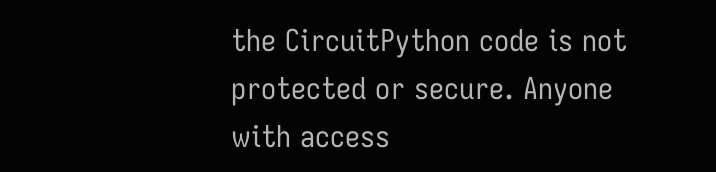the CircuitPython code is not protected or secure. Anyone with access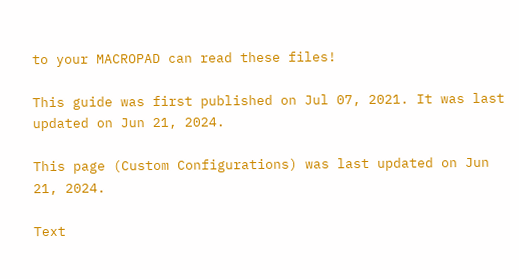to your MACROPAD can read these files!

This guide was first published on Jul 07, 2021. It was last updated on Jun 21, 2024.

This page (Custom Configurations) was last updated on Jun 21, 2024.

Text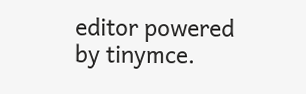editor powered by tinymce.